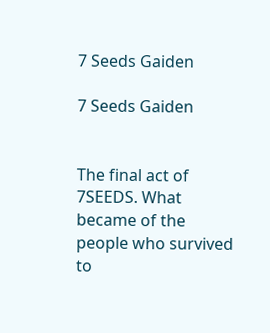7 Seeds Gaiden

7 Seeds Gaiden


The final act of 7SEEDS. What became of the people who survived to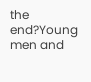the end?Young men and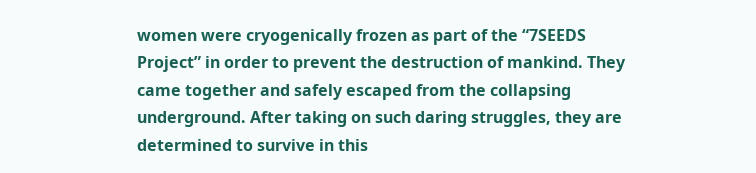women were cryogenically frozen as part of the “7SEEDS Project” in order to prevent the destruction of mankind. They came together and safely escaped from the collapsing underground. After taking on such daring struggles, they are determined to survive in this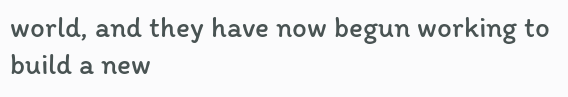world, and they have now begun working to build a new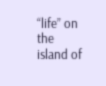“life” on the island of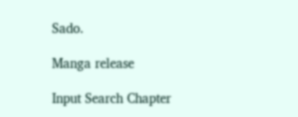Sado.

Manga release

Input Search Chapter